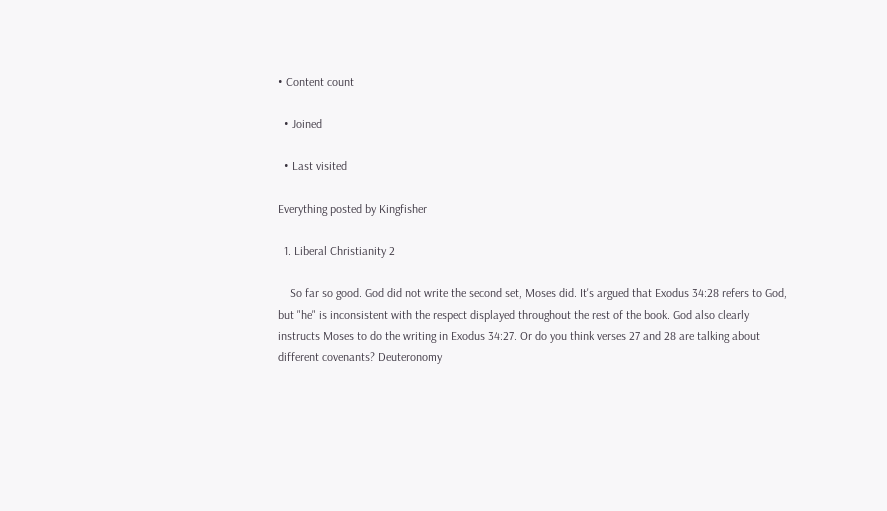• Content count

  • Joined

  • Last visited

Everything posted by Kingfisher

  1. Liberal Christianity 2

    So far so good. God did not write the second set, Moses did. It's argued that Exodus 34:28 refers to God, but "he" is inconsistent with the respect displayed throughout the rest of the book. God also clearly instructs Moses to do the writing in Exodus 34:27. Or do you think verses 27 and 28 are talking about different covenants? Deuteronomy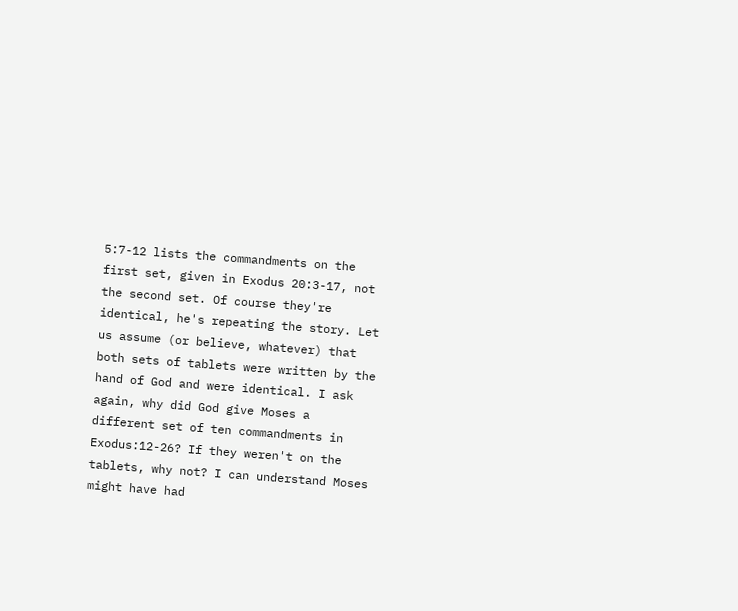5:7-12 lists the commandments on the first set, given in Exodus 20:3-17, not the second set. Of course they're identical, he's repeating the story. Let us assume (or believe, whatever) that both sets of tablets were written by the hand of God and were identical. I ask again, why did God give Moses a different set of ten commandments in Exodus:12-26? If they weren't on the tablets, why not? I can understand Moses might have had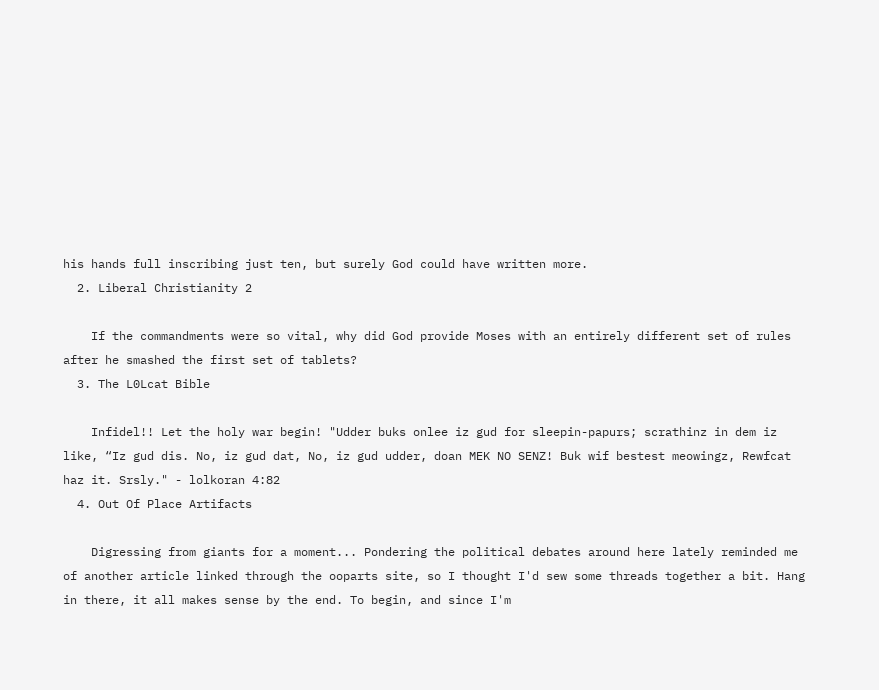his hands full inscribing just ten, but surely God could have written more.
  2. Liberal Christianity 2

    If the commandments were so vital, why did God provide Moses with an entirely different set of rules after he smashed the first set of tablets?
  3. The L0Lcat Bible

    Infidel!! Let the holy war begin! "Udder buks onlee iz gud for sleepin-papurs; scrathinz in dem iz like, “Iz gud dis. No, iz gud dat, No, iz gud udder, doan MEK NO SENZ! Buk wif bestest meowingz, Rewfcat haz it. Srsly." - lolkoran 4:82
  4. Out Of Place Artifacts

    Digressing from giants for a moment... Pondering the political debates around here lately reminded me of another article linked through the ooparts site, so I thought I'd sew some threads together a bit. Hang in there, it all makes sense by the end. To begin, and since I'm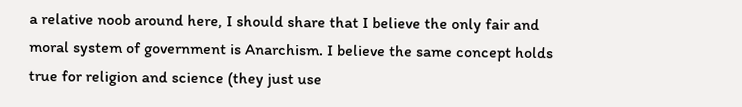a relative noob around here, I should share that I believe the only fair and moral system of government is Anarchism. I believe the same concept holds true for religion and science (they just use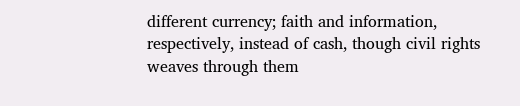different currency; faith and information, respectively, instead of cash, though civil rights weaves through them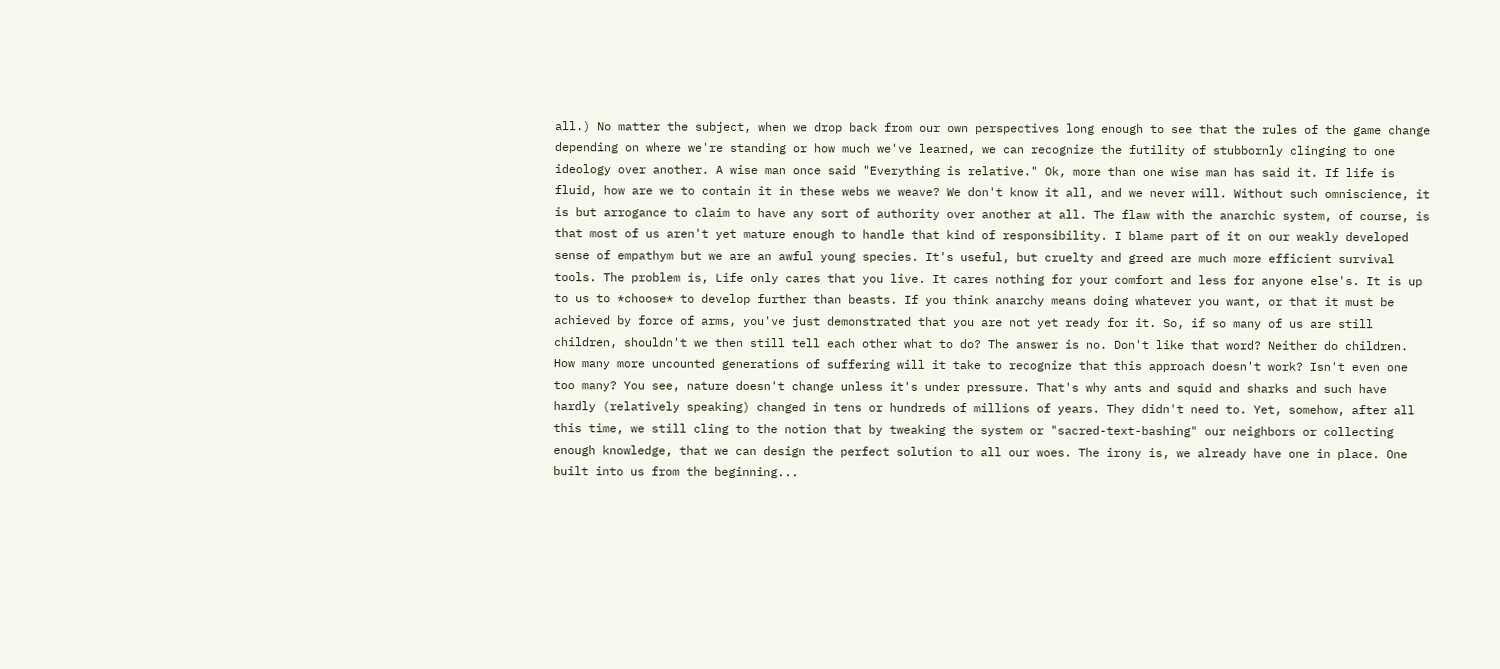all.) No matter the subject, when we drop back from our own perspectives long enough to see that the rules of the game change depending on where we're standing or how much we've learned, we can recognize the futility of stubbornly clinging to one ideology over another. A wise man once said "Everything is relative." Ok, more than one wise man has said it. If life is fluid, how are we to contain it in these webs we weave? We don't know it all, and we never will. Without such omniscience, it is but arrogance to claim to have any sort of authority over another at all. The flaw with the anarchic system, of course, is that most of us aren't yet mature enough to handle that kind of responsibility. I blame part of it on our weakly developed sense of empathym but we are an awful young species. It's useful, but cruelty and greed are much more efficient survival tools. The problem is, Life only cares that you live. It cares nothing for your comfort and less for anyone else's. It is up to us to *choose* to develop further than beasts. If you think anarchy means doing whatever you want, or that it must be achieved by force of arms, you've just demonstrated that you are not yet ready for it. So, if so many of us are still children, shouldn't we then still tell each other what to do? The answer is no. Don't like that word? Neither do children. How many more uncounted generations of suffering will it take to recognize that this approach doesn't work? Isn't even one too many? You see, nature doesn't change unless it's under pressure. That's why ants and squid and sharks and such have hardly (relatively speaking) changed in tens or hundreds of millions of years. They didn't need to. Yet, somehow, after all this time, we still cling to the notion that by tweaking the system or "sacred-text-bashing" our neighbors or collecting enough knowledge, that we can design the perfect solution to all our woes. The irony is, we already have one in place. One built into us from the beginning...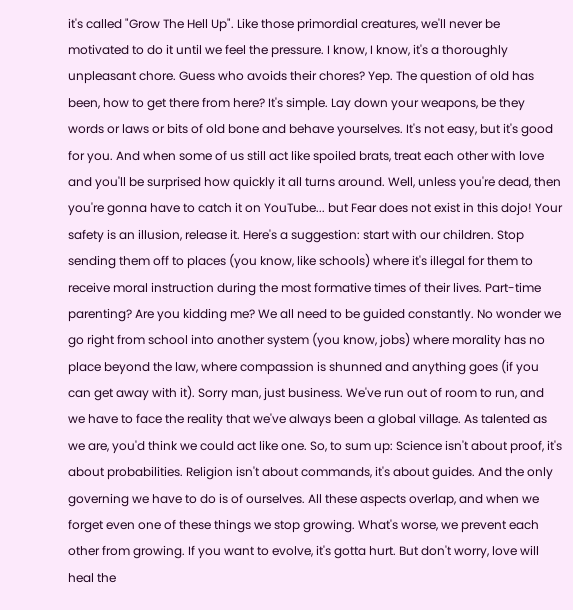it's called "Grow The Hell Up". Like those primordial creatures, we'll never be motivated to do it until we feel the pressure. I know, I know, it's a thoroughly unpleasant chore. Guess who avoids their chores? Yep. The question of old has been, how to get there from here? It's simple. Lay down your weapons, be they words or laws or bits of old bone and behave yourselves. It's not easy, but it's good for you. And when some of us still act like spoiled brats, treat each other with love and you'll be surprised how quickly it all turns around. Well, unless you're dead, then you're gonna have to catch it on YouTube... but Fear does not exist in this dojo! Your safety is an illusion, release it. Here's a suggestion: start with our children. Stop sending them off to places (you know, like schools) where it's illegal for them to receive moral instruction during the most formative times of their lives. Part-time parenting? Are you kidding me? We all need to be guided constantly. No wonder we go right from school into another system (you know, jobs) where morality has no place beyond the law, where compassion is shunned and anything goes (if you can get away with it). Sorry man, just business. We've run out of room to run, and we have to face the reality that we've always been a global village. As talented as we are, you'd think we could act like one. So, to sum up: Science isn't about proof, it's about probabilities. Religion isn't about commands, it's about guides. And the only governing we have to do is of ourselves. All these aspects overlap, and when we forget even one of these things we stop growing. What's worse, we prevent each other from growing. If you want to evolve, it's gotta hurt. But don't worry, love will heal the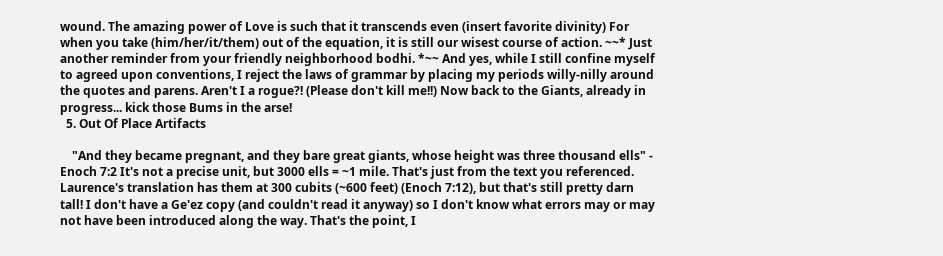wound. The amazing power of Love is such that it transcends even (insert favorite divinity) For when you take (him/her/it/them) out of the equation, it is still our wisest course of action. ~~* Just another reminder from your friendly neighborhood bodhi. *~~ And yes, while I still confine myself to agreed upon conventions, I reject the laws of grammar by placing my periods willy-nilly around the quotes and parens. Aren't I a rogue?! (Please don't kill me!!) Now back to the Giants, already in progress... kick those Bums in the arse!
  5. Out Of Place Artifacts

    "And they became pregnant, and they bare great giants, whose height was three thousand ells" - Enoch 7:2 It's not a precise unit, but 3000 ells = ~1 mile. That's just from the text you referenced. Laurence's translation has them at 300 cubits (~600 feet) (Enoch 7:12), but that's still pretty darn tall! I don't have a Ge'ez copy (and couldn't read it anyway) so I don't know what errors may or may not have been introduced along the way. That's the point, I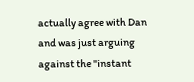actually agree with Dan and was just arguing against the "instant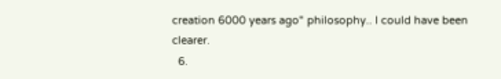creation 6000 years ago" philosophy.. I could have been clearer.
  6.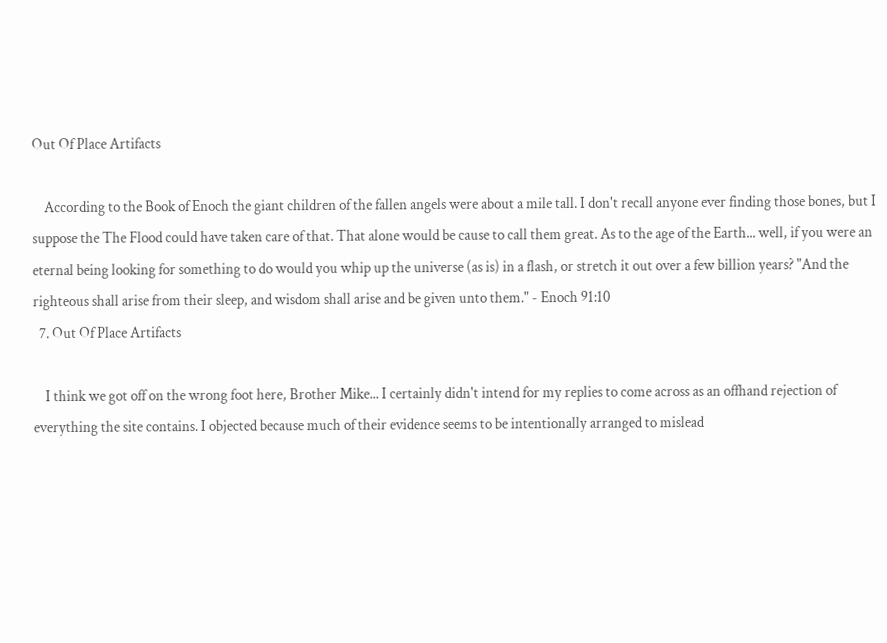Out Of Place Artifacts

    According to the Book of Enoch the giant children of the fallen angels were about a mile tall. I don't recall anyone ever finding those bones, but I suppose the The Flood could have taken care of that. That alone would be cause to call them great. As to the age of the Earth... well, if you were an eternal being looking for something to do would you whip up the universe (as is) in a flash, or stretch it out over a few billion years? "And the righteous shall arise from their sleep, and wisdom shall arise and be given unto them." - Enoch 91:10
  7. Out Of Place Artifacts

    I think we got off on the wrong foot here, Brother Mike... I certainly didn't intend for my replies to come across as an offhand rejection of everything the site contains. I objected because much of their evidence seems to be intentionally arranged to mislead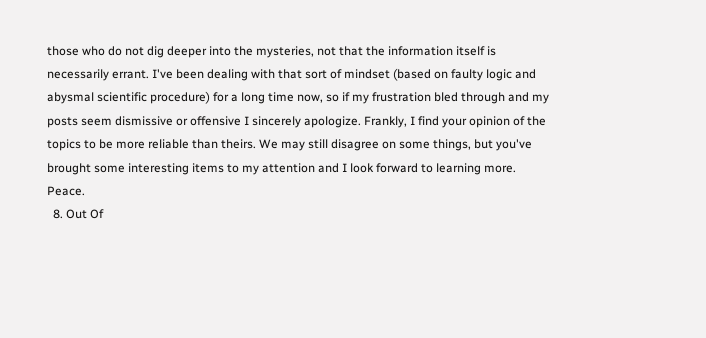those who do not dig deeper into the mysteries, not that the information itself is necessarily errant. I've been dealing with that sort of mindset (based on faulty logic and abysmal scientific procedure) for a long time now, so if my frustration bled through and my posts seem dismissive or offensive I sincerely apologize. Frankly, I find your opinion of the topics to be more reliable than theirs. We may still disagree on some things, but you've brought some interesting items to my attention and I look forward to learning more. Peace.
  8. Out Of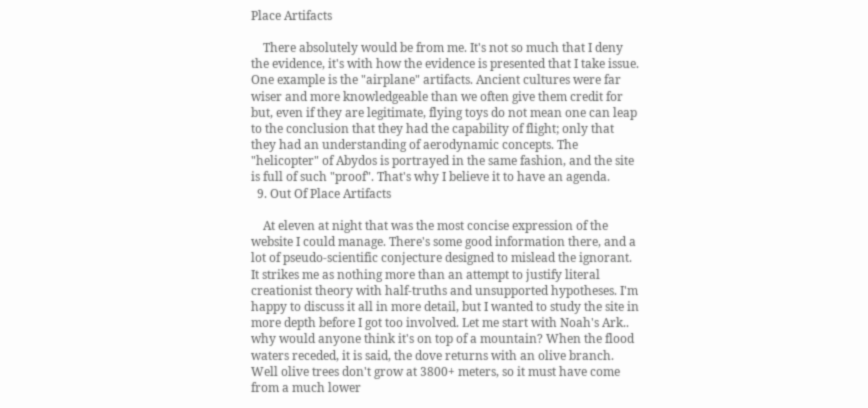Place Artifacts

    There absolutely would be from me. It's not so much that I deny the evidence, it's with how the evidence is presented that I take issue. One example is the "airplane" artifacts. Ancient cultures were far wiser and more knowledgeable than we often give them credit for but, even if they are legitimate, flying toys do not mean one can leap to the conclusion that they had the capability of flight; only that they had an understanding of aerodynamic concepts. The "helicopter" of Abydos is portrayed in the same fashion, and the site is full of such "proof". That's why I believe it to have an agenda.
  9. Out Of Place Artifacts

    At eleven at night that was the most concise expression of the website I could manage. There's some good information there, and a lot of pseudo-scientific conjecture designed to mislead the ignorant. It strikes me as nothing more than an attempt to justify literal creationist theory with half-truths and unsupported hypotheses. I'm happy to discuss it all in more detail, but I wanted to study the site in more depth before I got too involved. Let me start with Noah's Ark.. why would anyone think it's on top of a mountain? When the flood waters receded, it is said, the dove returns with an olive branch. Well olive trees don't grow at 3800+ meters, so it must have come from a much lower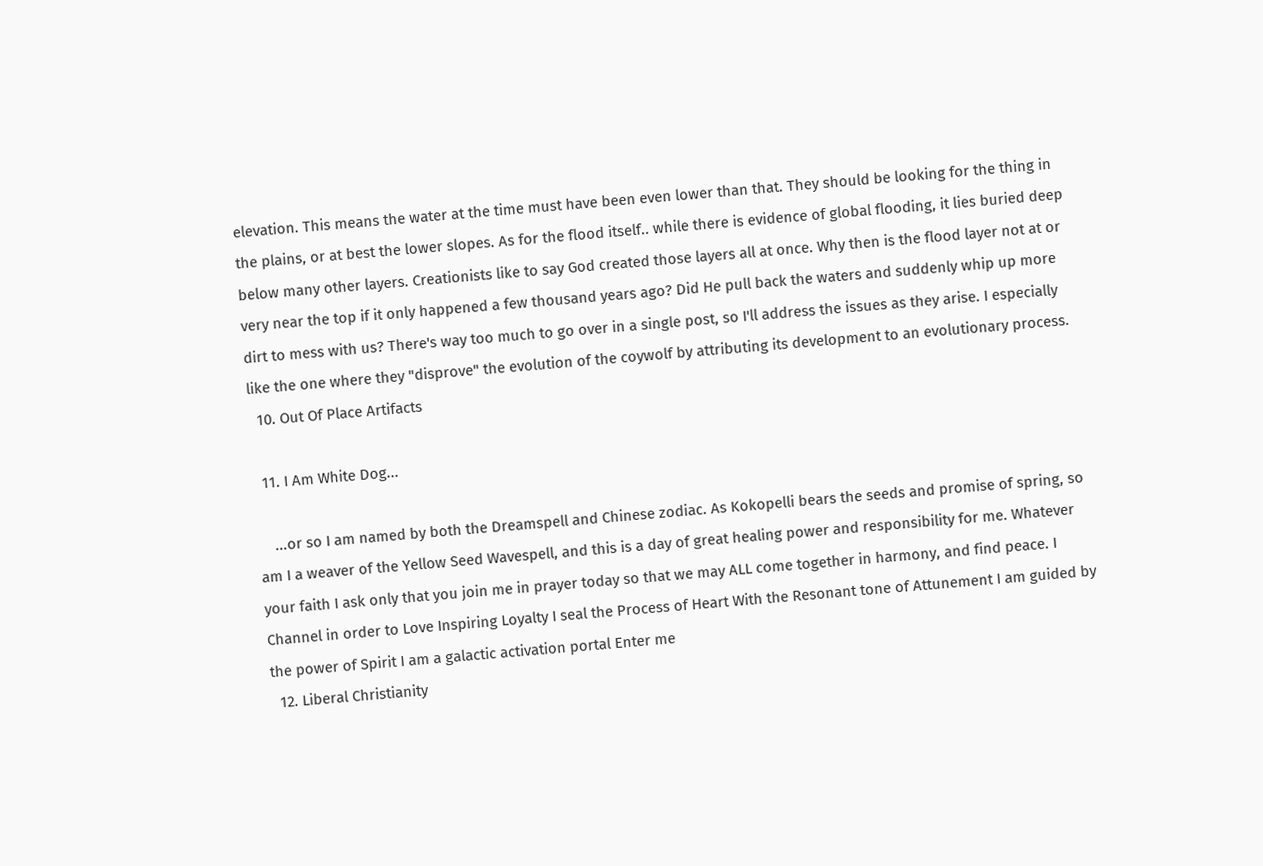elevation. This means the water at the time must have been even lower than that. They should be looking for the thing in the plains, or at best the lower slopes. As for the flood itself.. while there is evidence of global flooding, it lies buried deep below many other layers. Creationists like to say God created those layers all at once. Why then is the flood layer not at or very near the top if it only happened a few thousand years ago? Did He pull back the waters and suddenly whip up more dirt to mess with us? There's way too much to go over in a single post, so I'll address the issues as they arise. I especially like the one where they "disprove" the evolution of the coywolf by attributing its development to an evolutionary process.
  10. Out Of Place Artifacts

  11. I Am White Dog...

    ...or so I am named by both the Dreamspell and Chinese zodiac. As Kokopelli bears the seeds and promise of spring, so am I a weaver of the Yellow Seed Wavespell, and this is a day of great healing power and responsibility for me. Whatever your faith I ask only that you join me in prayer today so that we may ALL come together in harmony, and find peace. I Channel in order to Love Inspiring Loyalty I seal the Process of Heart With the Resonant tone of Attunement I am guided by the power of Spirit I am a galactic activation portal Enter me
  12. Liberal Christianity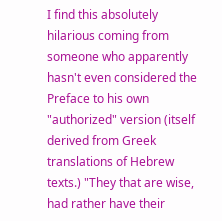I find this absolutely hilarious coming from someone who apparently hasn't even considered the Preface to his own "authorized" version (itself derived from Greek translations of Hebrew texts.) "They that are wise, had rather have their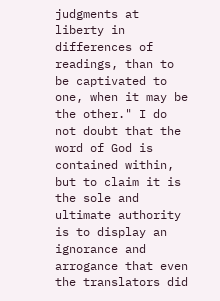judgments at liberty in differences of readings, than to be captivated to one, when it may be the other." I do not doubt that the word of God is contained within, but to claim it is the sole and ultimate authority is to display an ignorance and arrogance that even the translators did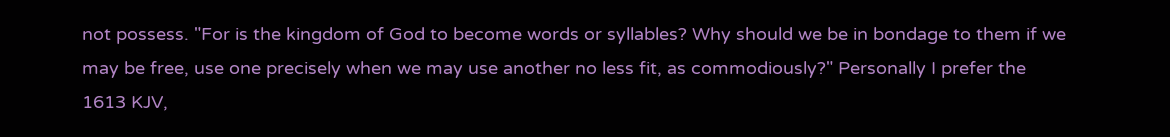not possess. "For is the kingdom of God to become words or syllables? Why should we be in bondage to them if we may be free, use one precisely when we may use another no less fit, as commodiously?" Personally I prefer the 1613 KJV,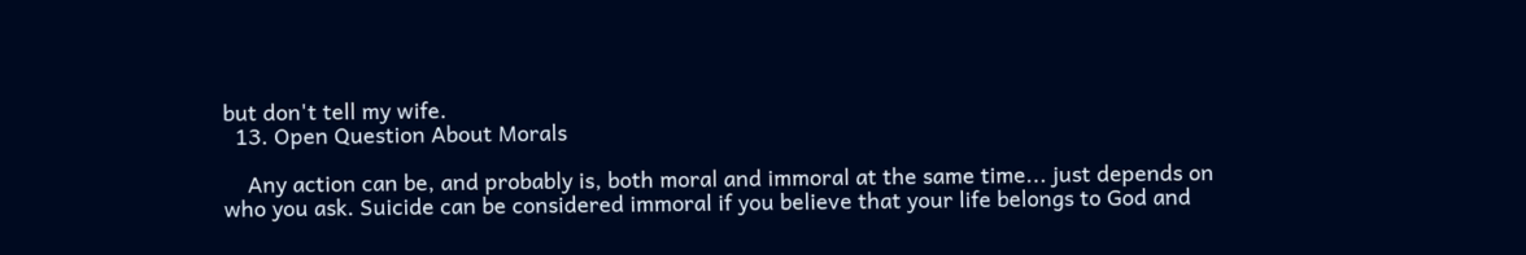but don't tell my wife.
  13. Open Question About Morals

    Any action can be, and probably is, both moral and immoral at the same time... just depends on who you ask. Suicide can be considered immoral if you believe that your life belongs to God and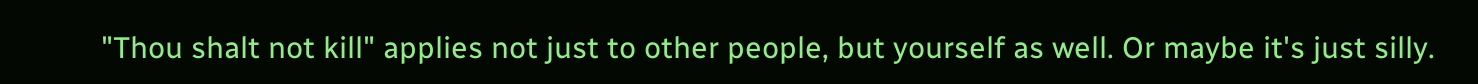"Thou shalt not kill" applies not just to other people, but yourself as well. Or maybe it's just silly.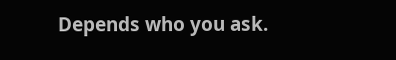Depends who you ask.